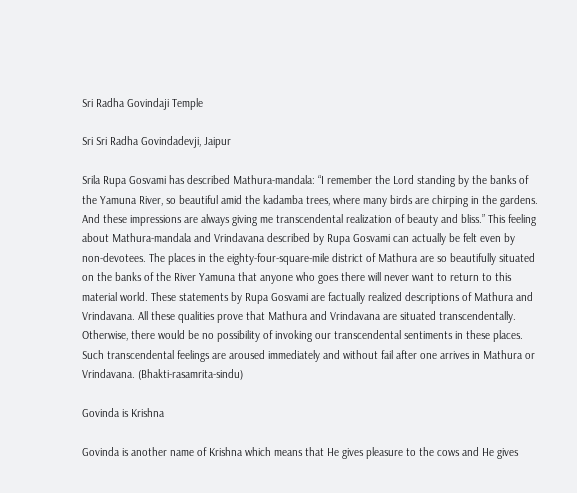Sri Radha Govindaji Temple

Sri Sri Radha Govindadevji, Jaipur

Srila Rupa Gosvami has described Mathura-mandala: “I remember the Lord standing by the banks of the Yamuna River, so beautiful amid the kadamba trees, where many birds are chirping in the gardens. And these impressions are always giving me transcendental realization of beauty and bliss.” This feeling about Mathura-mandala and Vrindavana described by Rupa Gosvami can actually be felt even by non-devotees. The places in the eighty-four-square-mile district of Mathura are so beautifully situated on the banks of the River Yamuna that anyone who goes there will never want to return to this material world. These statements by Rupa Gosvami are factually realized descriptions of Mathura and Vrindavana. All these qualities prove that Mathura and Vrindavana are situated transcendentally. Otherwise, there would be no possibility of invoking our transcendental sentiments in these places. Such transcendental feelings are aroused immediately and without fail after one arrives in Mathura or Vrindavana. (Bhakti-rasamrita-sindu)

Govinda is Krishna

Govinda is another name of Krishna which means that He gives pleasure to the cows and He gives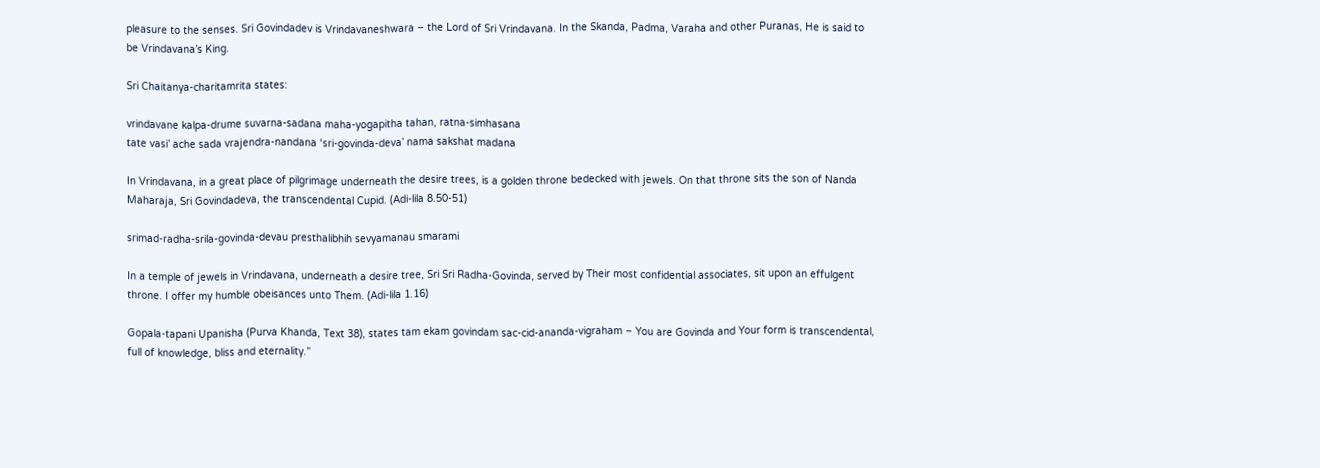pleasure to the senses. Sri Govindadev is Vrindavaneshwara – the Lord of Sri Vrindavana. In the Skanda, Padma, Varaha and other Puranas, He is said to be Vrindavana’s King.

Sri Chaitanya-charitamrita states:

vrindavane kalpa-drume suvarna-sadana maha-yogapitha tahan, ratna-simhasana
tate vasi’ ache sada vrajendra-nandana ‘sri-govinda-deva’ nama sakshat madana

In Vrindavana, in a great place of pilgrimage underneath the desire trees, is a golden throne bedecked with jewels. On that throne sits the son of Nanda Maharaja, Sri Govindadeva, the transcendental Cupid. (Adi-lila 8.50-51)

srimad-radha-srila-govinda-devau presthalibhih sevyamanau smarami

In a temple of jewels in Vrindavana, underneath a desire tree, Sri Sri Radha-Govinda, served by Their most confidential associates, sit upon an effulgent throne. I offer my humble obeisances unto Them. (Adi-lila 1.16)

Gopala-tapani Upanisha (Purva Khanda, Text 38), states tam ekam govindam sac-cid-ananda-vigraham – You are Govinda and Your form is transcendental, full of knowledge, bliss and eternality.”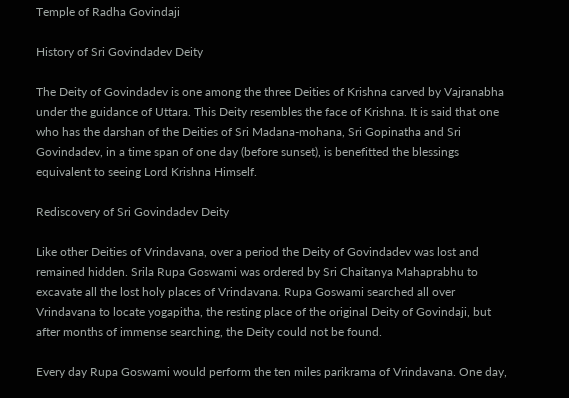Temple of Radha Govindaji

History of Sri Govindadev Deity

The Deity of Govindadev is one among the three Deities of Krishna carved by Vajranabha under the guidance of Uttara. This Deity resembles the face of Krishna. It is said that one who has the darshan of the Deities of Sri Madana-mohana, Sri Gopinatha and Sri Govindadev, in a time span of one day (before sunset), is benefitted the blessings equivalent to seeing Lord Krishna Himself.

Rediscovery of Sri Govindadev Deity

Like other Deities of Vrindavana, over a period the Deity of Govindadev was lost and remained hidden. Srila Rupa Goswami was ordered by Sri Chaitanya Mahaprabhu to excavate all the lost holy places of Vrindavana. Rupa Goswami searched all over Vrindavana to locate yogapitha, the resting place of the original Deity of Govindaji, but after months of immense searching, the Deity could not be found.

Every day Rupa Goswami would perform the ten miles parikrama of Vrindavana. One day,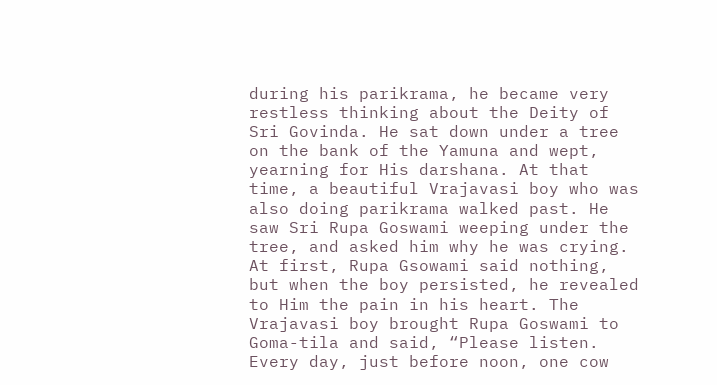during his parikrama, he became very restless thinking about the Deity of Sri Govinda. He sat down under a tree on the bank of the Yamuna and wept, yearning for His darshana. At that time, a beautiful Vrajavasi boy who was also doing parikrama walked past. He saw Sri Rupa Goswami weeping under the tree, and asked him why he was crying. At first, Rupa Gsowami said nothing, but when the boy persisted, he revealed to Him the pain in his heart. The Vrajavasi boy brought Rupa Goswami to Goma-tila and said, “Please listen. Every day, just before noon, one cow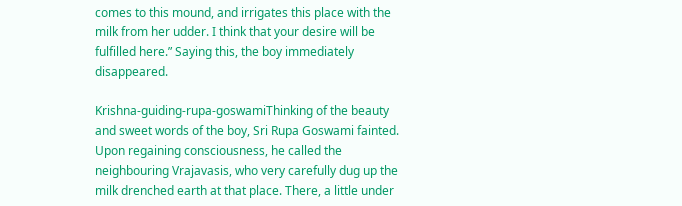comes to this mound, and irrigates this place with the milk from her udder. I think that your desire will be fulfilled here.” Saying this, the boy immediately disappeared.

Krishna-guiding-rupa-goswamiThinking of the beauty and sweet words of the boy, Sri Rupa Goswami fainted. Upon regaining consciousness, he called the neighbouring Vrajavasis, who very carefully dug up the milk drenched earth at that place. There, a little under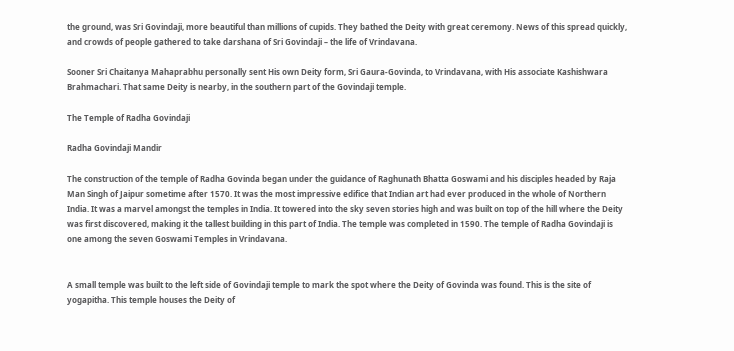the ground, was Sri Govindaji, more beautiful than millions of cupids. They bathed the Deity with great ceremony. News of this spread quickly, and crowds of people gathered to take darshana of Sri Govindaji – the life of Vrindavana.

Sooner Sri Chaitanya Mahaprabhu personally sent His own Deity form, Sri Gaura-Govinda, to Vrindavana, with His associate Kashishwara Brahmachari. That same Deity is nearby, in the southern part of the Govindaji temple.

The Temple of Radha Govindaji

Radha Govindaji Mandir

The construction of the temple of Radha Govinda began under the guidance of Raghunath Bhatta Goswami and his disciples headed by Raja Man Singh of Jaipur sometime after 1570. It was the most impressive edifice that Indian art had ever produced in the whole of Northern India. It was a marvel amongst the temples in India. It towered into the sky seven stories high and was built on top of the hill where the Deity was first discovered, making it the tallest building in this part of India. The temple was completed in 1590. The temple of Radha Govindaji is one among the seven Goswami Temples in Vrindavana.


A small temple was built to the left side of Govindaji temple to mark the spot where the Deity of Govinda was found. This is the site of yogapitha. This temple houses the Deity of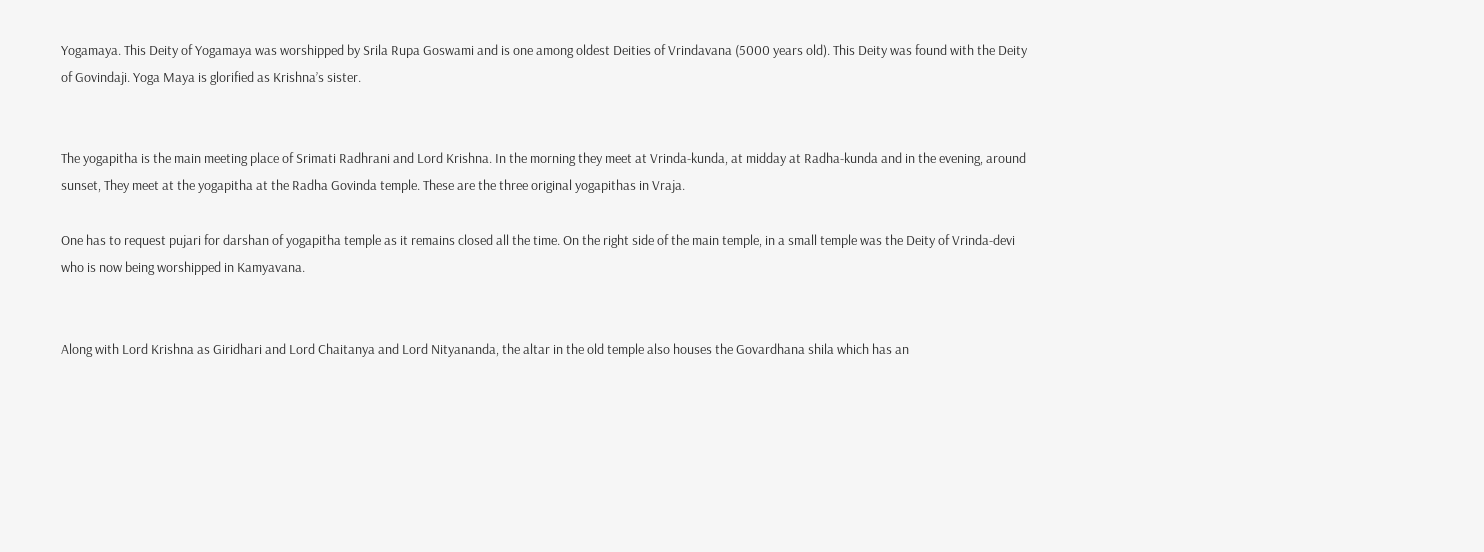Yogamaya. This Deity of Yogamaya was worshipped by Srila Rupa Goswami and is one among oldest Deities of Vrindavana (5000 years old). This Deity was found with the Deity of Govindaji. Yoga Maya is glorified as Krishna’s sister.


The yogapitha is the main meeting place of Srimati Radhrani and Lord Krishna. In the morning they meet at Vrinda-kunda, at midday at Radha-kunda and in the evening, around sunset, They meet at the yogapitha at the Radha Govinda temple. These are the three original yogapithas in Vraja.

One has to request pujari for darshan of yogapitha temple as it remains closed all the time. On the right side of the main temple, in a small temple was the Deity of Vrinda-devi who is now being worshipped in Kamyavana.


Along with Lord Krishna as Giridhari and Lord Chaitanya and Lord Nityananda, the altar in the old temple also houses the Govardhana shila which has an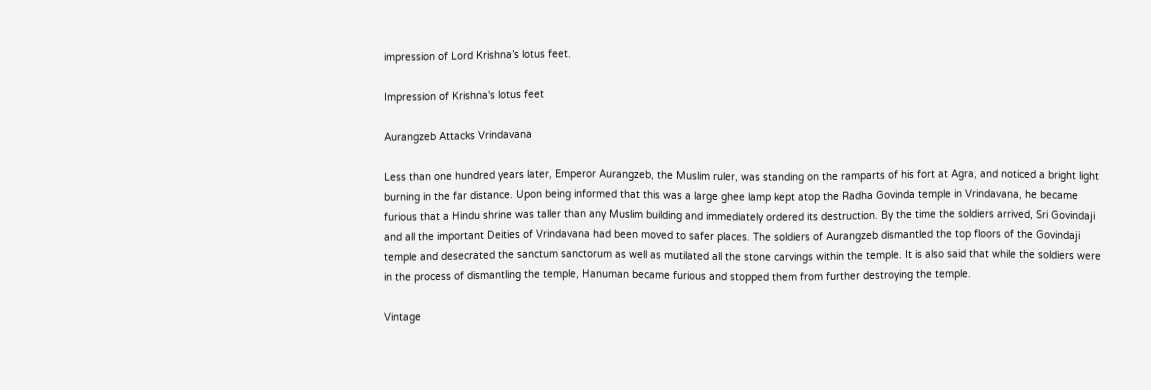impression of Lord Krishna’s lotus feet.

Impression of Krishna's lotus feet

Aurangzeb Attacks Vrindavana

Less than one hundred years later, Emperor Aurangzeb, the Muslim ruler, was standing on the ramparts of his fort at Agra, and noticed a bright light burning in the far distance. Upon being informed that this was a large ghee lamp kept atop the Radha Govinda temple in Vrindavana, he became furious that a Hindu shrine was taller than any Muslim building and immediately ordered its destruction. By the time the soldiers arrived, Sri Govindaji and all the important Deities of Vrindavana had been moved to safer places. The soldiers of Aurangzeb dismantled the top floors of the Govindaji temple and desecrated the sanctum sanctorum as well as mutilated all the stone carvings within the temple. It is also said that while the soldiers were in the process of dismantling the temple, Hanuman became furious and stopped them from further destroying the temple.

Vintage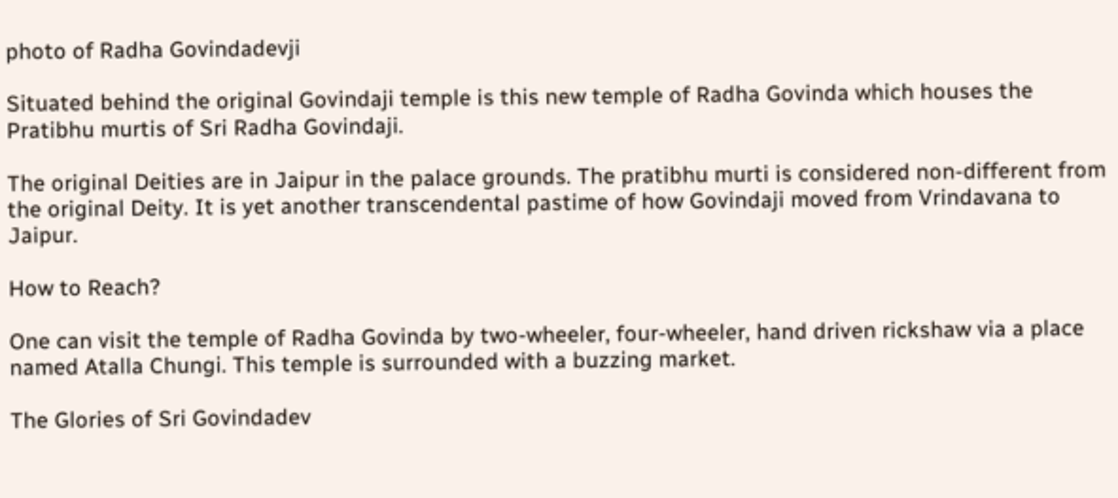photo of Radha Govindadevji

Situated behind the original Govindaji temple is this new temple of Radha Govinda which houses the Pratibhu murtis of Sri Radha Govindaji.

The original Deities are in Jaipur in the palace grounds. The pratibhu murti is considered non-different from the original Deity. It is yet another transcendental pastime of how Govindaji moved from Vrindavana to Jaipur.

How to Reach?

One can visit the temple of Radha Govinda by two-wheeler, four-wheeler, hand driven rickshaw via a place named Atalla Chungi. This temple is surrounded with a buzzing market.

The Glories of Sri Govindadev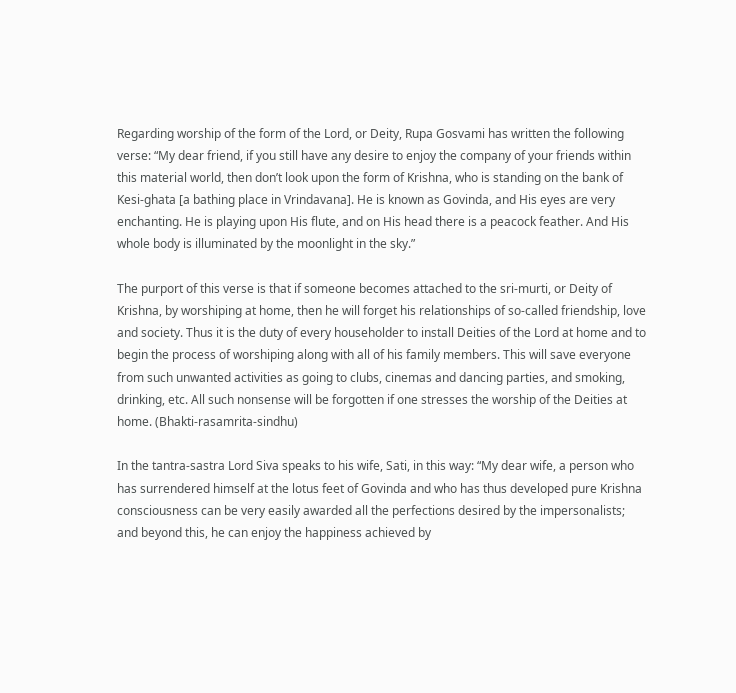Regarding worship of the form of the Lord, or Deity, Rupa Gosvami has written the following verse: “My dear friend, if you still have any desire to enjoy the company of your friends within this material world, then don’t look upon the form of Krishna, who is standing on the bank of Kesi-ghata [a bathing place in Vrindavana]. He is known as Govinda, and His eyes are very enchanting. He is playing upon His flute, and on His head there is a peacock feather. And His whole body is illuminated by the moonlight in the sky.”

The purport of this verse is that if someone becomes attached to the sri-murti, or Deity of Krishna, by worshiping at home, then he will forget his relationships of so-called friendship, love and society. Thus it is the duty of every householder to install Deities of the Lord at home and to begin the process of worshiping along with all of his family members. This will save everyone from such unwanted activities as going to clubs, cinemas and dancing parties, and smoking, drinking, etc. All such nonsense will be forgotten if one stresses the worship of the Deities at home. (Bhakti-rasamrita-sindhu)

In the tantra-sastra Lord Siva speaks to his wife, Sati, in this way: “My dear wife, a person who has surrendered himself at the lotus feet of Govinda and who has thus developed pure Krishna consciousness can be very easily awarded all the perfections desired by the impersonalists; and beyond this, he can enjoy the happiness achieved by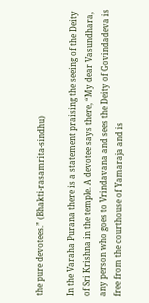the pure devotees.” (Bhakti-rasamrita-sindhu)

In the Varaha Purana there is a statement praising the seeing of the Deity of Sri Krishna in the temple. A devotee says there, “My dear Vasundhara, any person who goes to Vrindavana and sees the Deity of Govindadeva is free from the courthouse of Yamaraja and is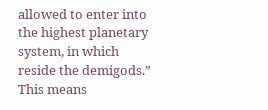allowed to enter into the highest planetary system, in which reside the demigods.” This means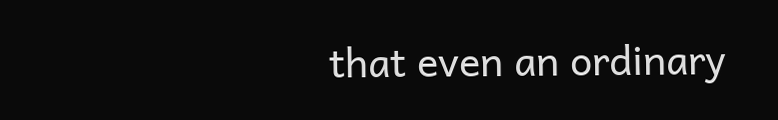that even an ordinary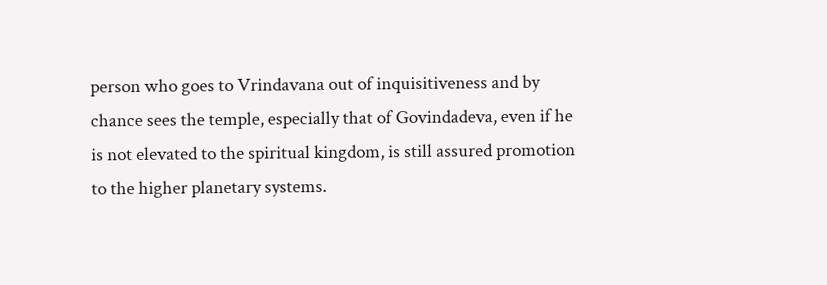person who goes to Vrindavana out of inquisitiveness and by chance sees the temple, especially that of Govindadeva, even if he is not elevated to the spiritual kingdom, is still assured promotion to the higher planetary systems.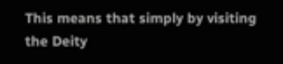This means that simply by visiting the Deity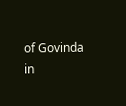of Govinda in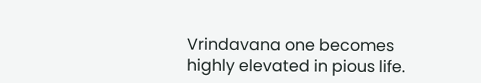Vrindavana one becomes highly elevated in pious life.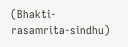(Bhakti-rasamrita-sindhu)